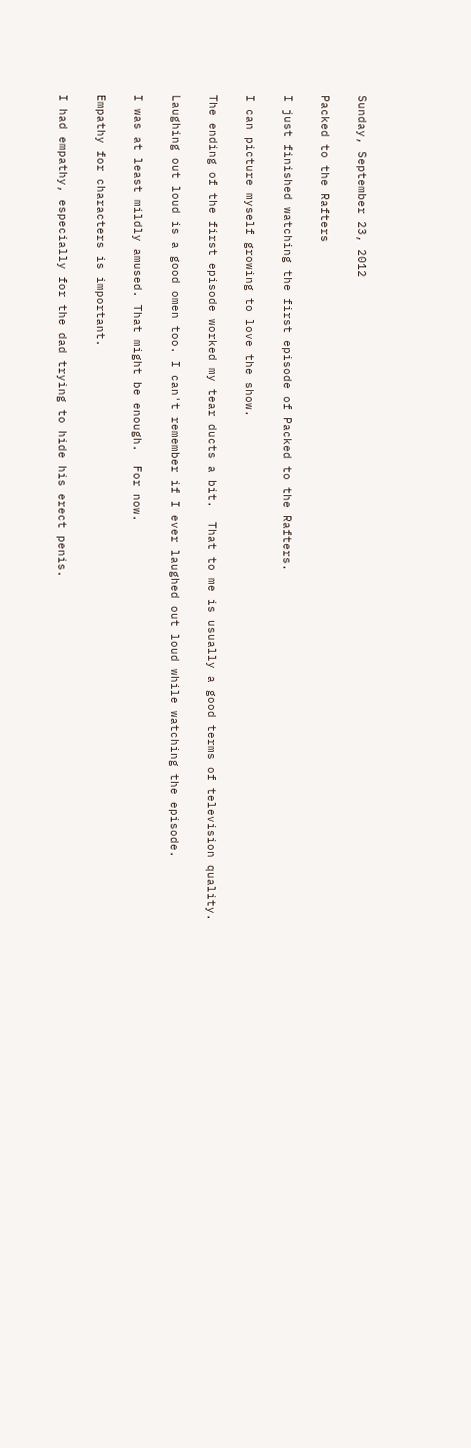Sunday, September 23, 2012

Packed to the Rafters

I just finished watching the first episode of Packed to the Rafters.

I can picture myself growing to love the show.

The ending of the first episode worked my tear ducts a bit.  That to me is usually a good terms of television quality.

Laughing out loud is a good omen too. I can't remember if I ever laughed out loud while watching the episode.

I was at least mildly amused. That might be enough.  For now.

Empathy for characters is important.

I had empathy, especially for the dad trying to hide his erect penis.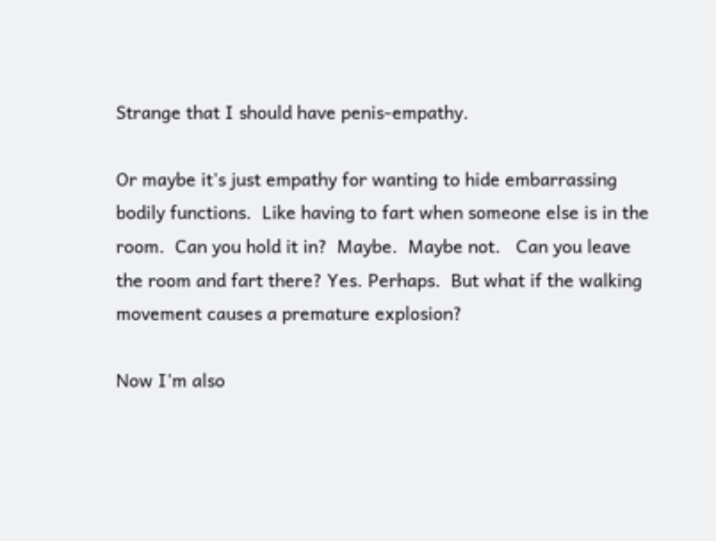Strange that I should have penis-empathy.

Or maybe it's just empathy for wanting to hide embarrassing bodily functions.  Like having to fart when someone else is in the room.  Can you hold it in?  Maybe.  Maybe not.   Can you leave the room and fart there? Yes. Perhaps.  But what if the walking movement causes a premature explosion?

Now I'm also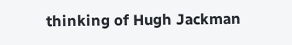thinking of Hugh Jackman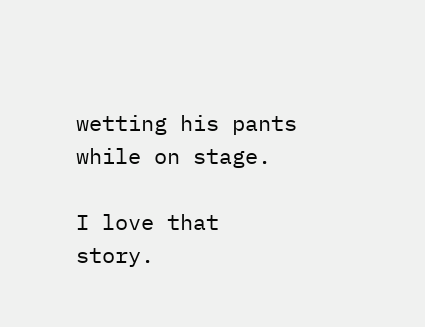wetting his pants while on stage.

I love that story.